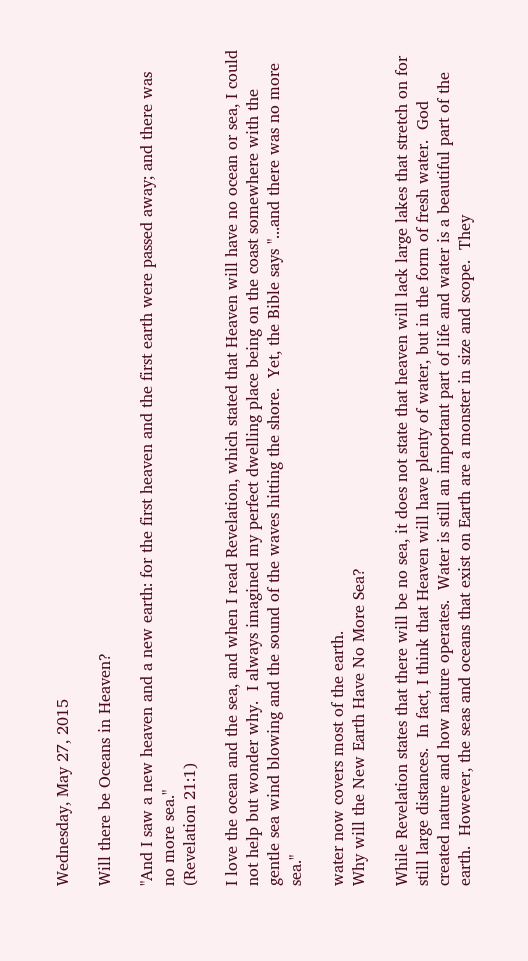Wednesday, May 27, 2015

Will there be Oceans in Heaven?

"And I saw a new heaven and a new earth: for the first heaven and the first earth were passed away; and there was no more sea."
(Revelation 21:1)

I love the ocean and the sea, and when I read Revelation, which stated that Heaven will have no ocean or sea, I could not help but wonder why.  I always imagined my perfect dwelling place being on the coast somewhere with the gentle sea wind blowing and the sound of the waves hitting the shore.  Yet, the Bible says "...and there was no more sea."

water now covers most of the earth.
Why will the New Earth Have No More Sea?

While Revelation states that there will be no sea, it does not state that heaven will lack large lakes that stretch on for still large distances.  In fact, I think that Heaven will have plenty of water, but in the form of fresh water.  God created nature and how nature operates.  Water is still an important part of life and water is a beautiful part of the earth.  However, the seas and oceans that exist on Earth are a monster in size and scope.  They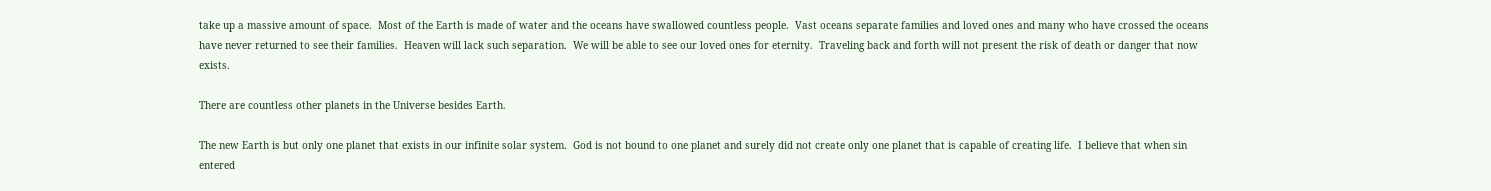take up a massive amount of space.  Most of the Earth is made of water and the oceans have swallowed countless people.  Vast oceans separate families and loved ones and many who have crossed the oceans have never returned to see their families.  Heaven will lack such separation.  We will be able to see our loved ones for eternity.  Traveling back and forth will not present the risk of death or danger that now exists.

There are countless other planets in the Universe besides Earth.

The new Earth is but only one planet that exists in our infinite solar system.  God is not bound to one planet and surely did not create only one planet that is capable of creating life.  I believe that when sin entered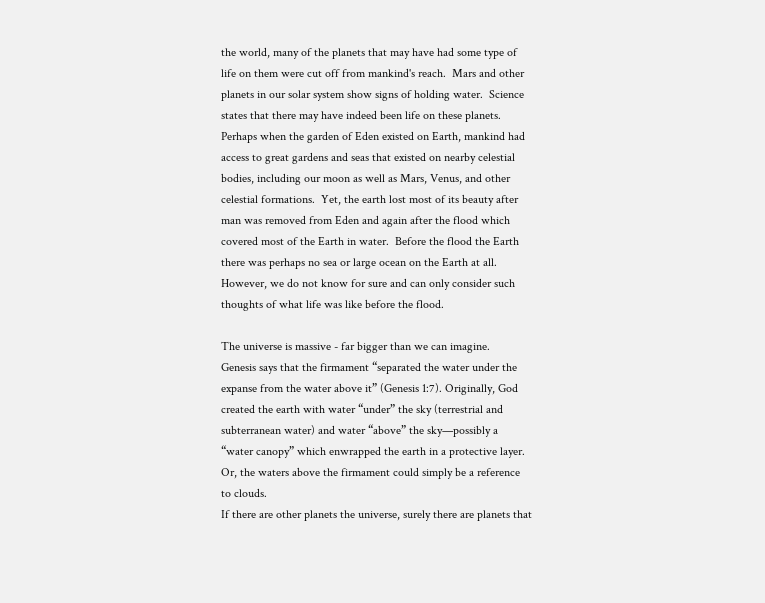the world, many of the planets that may have had some type of life on them were cut off from mankind's reach.  Mars and other planets in our solar system show signs of holding water.  Science states that there may have indeed been life on these planets.  Perhaps when the garden of Eden existed on Earth, mankind had access to great gardens and seas that existed on nearby celestial bodies, including our moon as well as Mars, Venus, and other celestial formations.  Yet, the earth lost most of its beauty after man was removed from Eden and again after the flood which covered most of the Earth in water.  Before the flood the Earth there was perhaps no sea or large ocean on the Earth at all.  However, we do not know for sure and can only consider such thoughts of what life was like before the flood.

The universe is massive - far bigger than we can imagine.
Genesis says that the firmament “separated the water under the expanse from the water above it” (Genesis 1:7). Originally, God created the earth with water “under” the sky (terrestrial and subterranean water) and water “above” the sky—possibly a “water canopy” which enwrapped the earth in a protective layer. Or, the waters above the firmament could simply be a reference to clouds.
If there are other planets the universe, surely there are planets that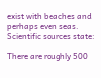exist with beaches and perhaps even seas.  Scientific sources state:

There are roughly 500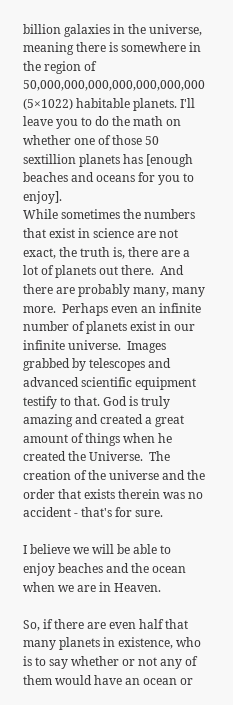billion galaxies in the universe, meaning there is somewhere in the region of 50,000,000,000,000,000,000,000 (5×1022) habitable planets. I'll leave you to do the math on whether one of those 50 sextillion planets has [enough beaches and oceans for you to enjoy].
While sometimes the numbers that exist in science are not exact, the truth is, there are a lot of planets out there.  And there are probably many, many more.  Perhaps even an infinite number of planets exist in our infinite universe.  Images grabbed by telescopes and advanced scientific equipment testify to that. God is truly amazing and created a great amount of things when he created the Universe.  The creation of the universe and the order that exists therein was no accident - that's for sure.

I believe we will be able to enjoy beaches and the ocean when we are in Heaven.

So, if there are even half that many planets in existence, who is to say whether or not any of them would have an ocean or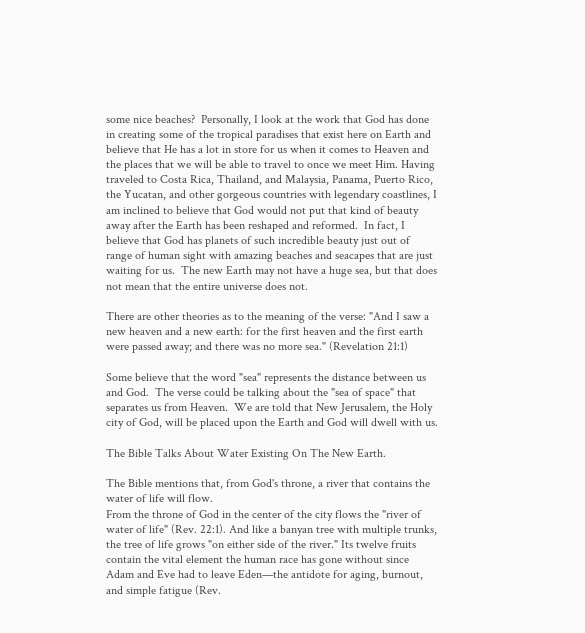some nice beaches?  Personally, I look at the work that God has done in creating some of the tropical paradises that exist here on Earth and believe that He has a lot in store for us when it comes to Heaven and the places that we will be able to travel to once we meet Him. Having traveled to Costa Rica, Thailand, and Malaysia, Panama, Puerto Rico, the Yucatan, and other gorgeous countries with legendary coastlines, I am inclined to believe that God would not put that kind of beauty away after the Earth has been reshaped and reformed.  In fact, I believe that God has planets of such incredible beauty just out of range of human sight with amazing beaches and seacapes that are just waiting for us.  The new Earth may not have a huge sea, but that does not mean that the entire universe does not.

There are other theories as to the meaning of the verse: "And I saw a new heaven and a new earth: for the first heaven and the first earth were passed away; and there was no more sea." (Revelation 21:1)

Some believe that the word "sea" represents the distance between us and God.  The verse could be talking about the "sea of space" that separates us from Heaven.  We are told that New Jerusalem, the Holy city of God, will be placed upon the Earth and God will dwell with us.

The Bible Talks About Water Existing On The New Earth.

The Bible mentions that, from God's throne, a river that contains the water of life will flow.
From the throne of God in the center of the city flows the "river of water of life" (Rev. 22:1). And like a banyan tree with multiple trunks, the tree of life grows "on either side of the river." Its twelve fruits contain the vital element the human race has gone without since Adam and Eve had to leave Eden—the antidote for aging, burnout, and simple fatigue (Rev.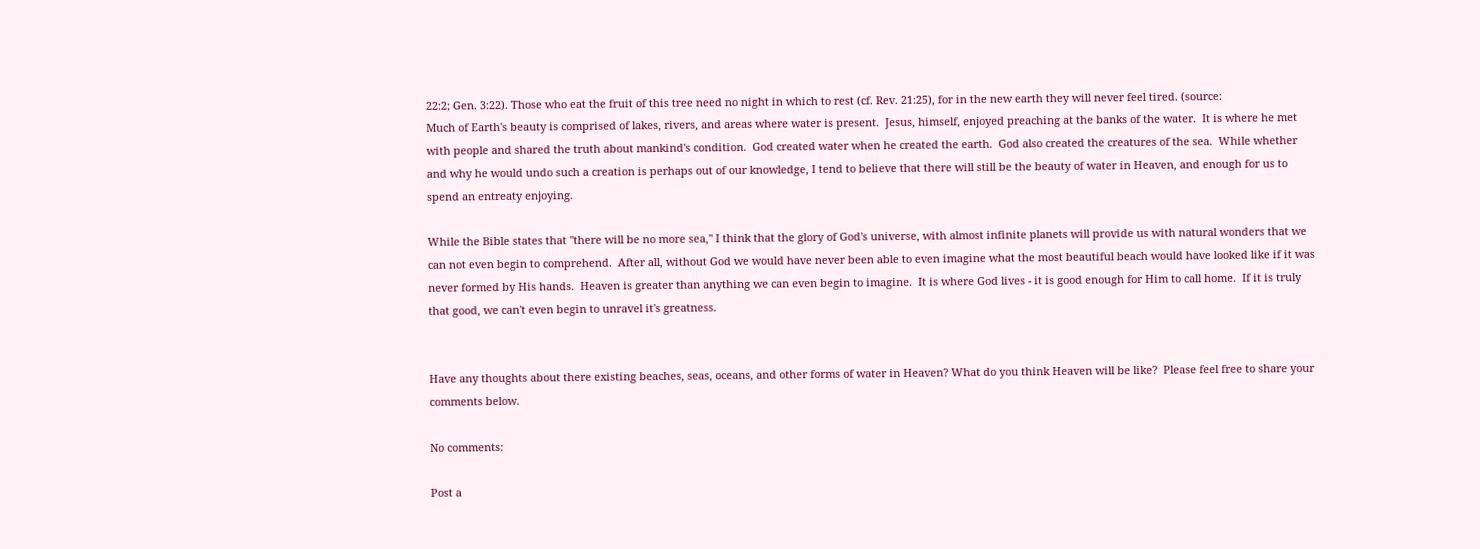22:2; Gen. 3:22). Those who eat the fruit of this tree need no night in which to rest (cf. Rev. 21:25), for in the new earth they will never feel tired. (source:
Much of Earth's beauty is comprised of lakes, rivers, and areas where water is present.  Jesus, himself, enjoyed preaching at the banks of the water.  It is where he met with people and shared the truth about mankind's condition.  God created water when he created the earth.  God also created the creatures of the sea.  While whether and why he would undo such a creation is perhaps out of our knowledge, I tend to believe that there will still be the beauty of water in Heaven, and enough for us to spend an entreaty enjoying.

While the Bible states that "there will be no more sea," I think that the glory of God's universe, with almost infinite planets will provide us with natural wonders that we can not even begin to comprehend.  After all, without God we would have never been able to even imagine what the most beautiful beach would have looked like if it was never formed by His hands.  Heaven is greater than anything we can even begin to imagine.  It is where God lives - it is good enough for Him to call home.  If it is truly that good, we can't even begin to unravel it's greatness.


Have any thoughts about there existing beaches, seas, oceans, and other forms of water in Heaven? What do you think Heaven will be like?  Please feel free to share your comments below.

No comments:

Post a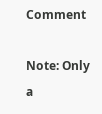Comment

Note: Only a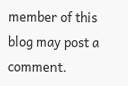member of this blog may post a comment.